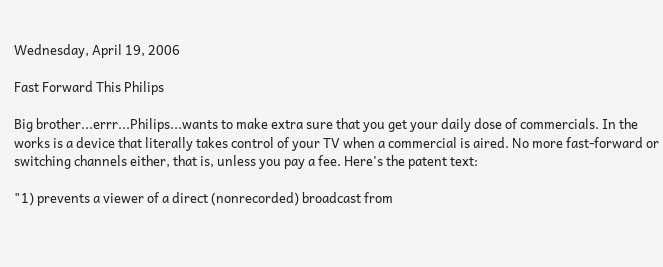Wednesday, April 19, 2006

Fast Forward This Philips

Big brother...errr...Philips...wants to make extra sure that you get your daily dose of commercials. In the works is a device that literally takes control of your TV when a commercial is aired. No more fast-forward or switching channels either, that is, unless you pay a fee. Here's the patent text:

"1) prevents a viewer of a direct (nonrecorded) broadcast from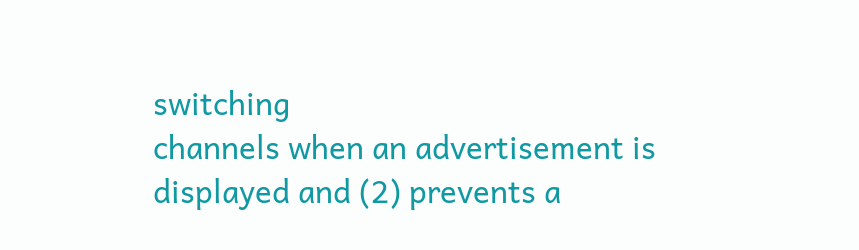switching
channels when an advertisement is displayed and (2) prevents a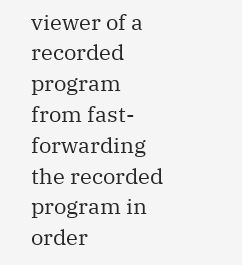viewer of a
recorded program from fast-forwarding the recorded program in order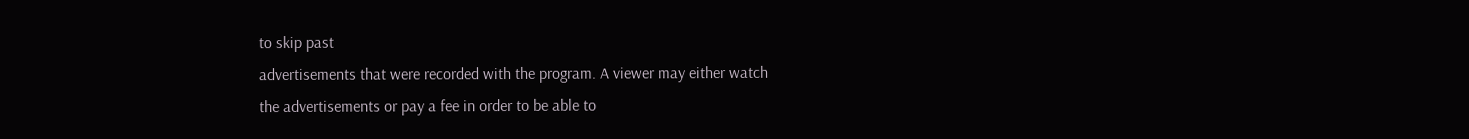to skip past
advertisements that were recorded with the program. A viewer may either watch
the advertisements or pay a fee in order to be able to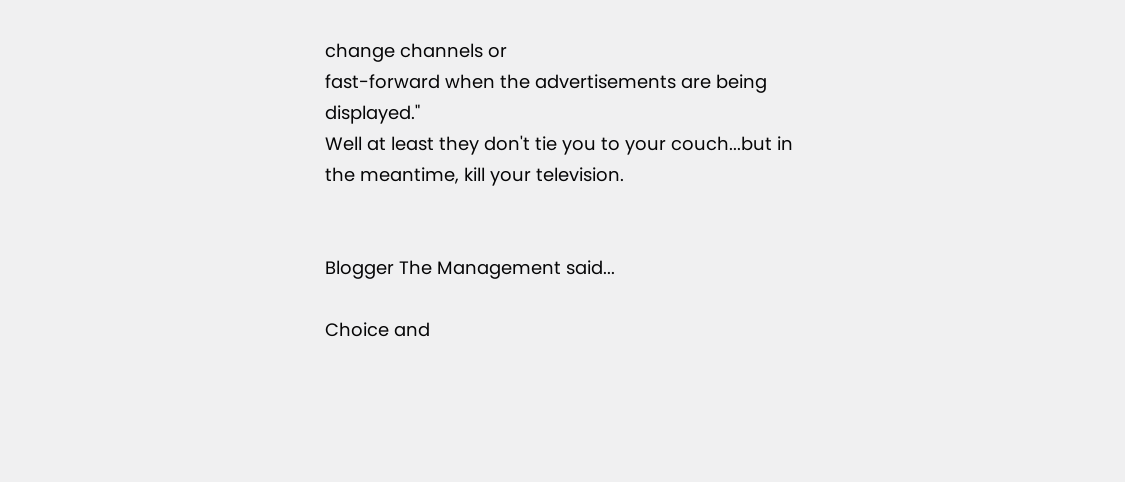change channels or
fast-forward when the advertisements are being displayed."
Well at least they don't tie you to your couch...but in the meantime, kill your television.


Blogger The Management said...

Choice and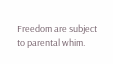Freedom are subject to parental whim.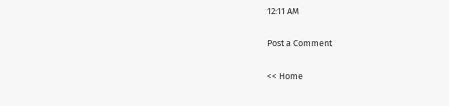12:11 AM

Post a Comment

<< Home